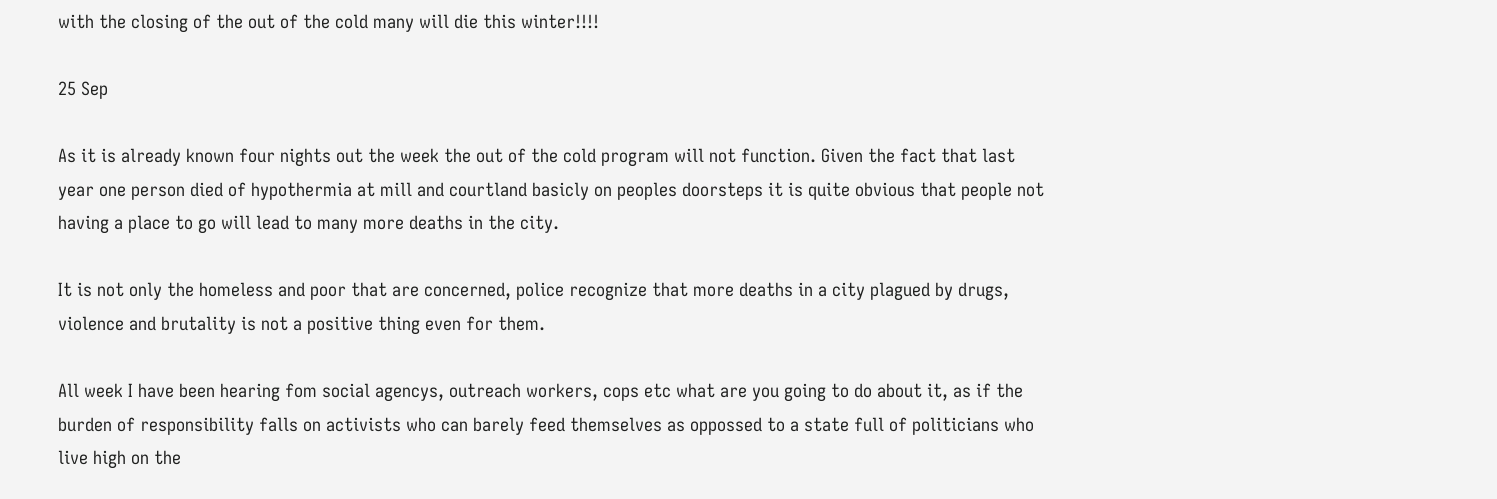with the closing of the out of the cold many will die this winter!!!!

25 Sep

As it is already known four nights out the week the out of the cold program will not function. Given the fact that last year one person died of hypothermia at mill and courtland basicly on peoples doorsteps it is quite obvious that people not having a place to go will lead to many more deaths in the city.

It is not only the homeless and poor that are concerned, police recognize that more deaths in a city plagued by drugs, violence and brutality is not a positive thing even for them.

All week I have been hearing fom social agencys, outreach workers, cops etc what are you going to do about it, as if the burden of responsibility falls on activists who can barely feed themselves as oppossed to a state full of politicians who live high on the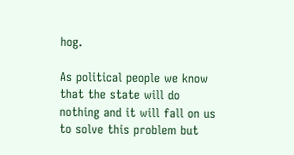hog.

As political people we know that the state will do nothing and it will fall on us to solve this problem but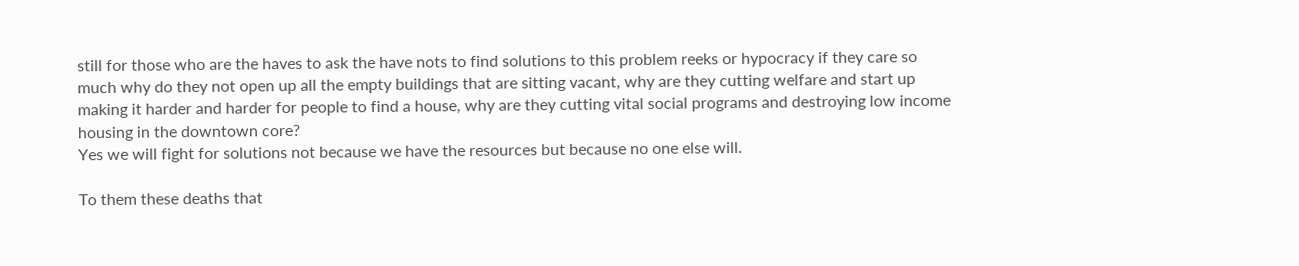still for those who are the haves to ask the have nots to find solutions to this problem reeks or hypocracy if they care so much why do they not open up all the empty buildings that are sitting vacant, why are they cutting welfare and start up making it harder and harder for people to find a house, why are they cutting vital social programs and destroying low income housing in the downtown core?
Yes we will fight for solutions not because we have the resources but because no one else will.

To them these deaths that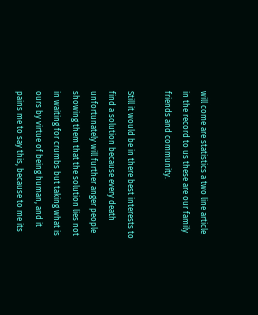will come are statistics a two line article in the record to us these are our family friends and community.

Still it would be in there best interests to find a solution because every death unfortunately will further anger people showing them that the solution lies not in waiting for crumbs but taking what is ours by virtue of being human, and it pains me to say this, because to me its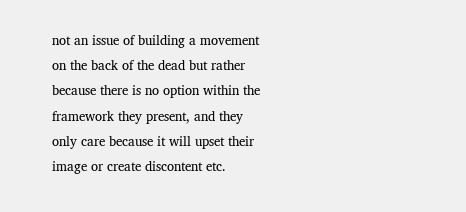not an issue of building a movement on the back of the dead but rather because there is no option within the framework they present, and they only care because it will upset their image or create discontent etc.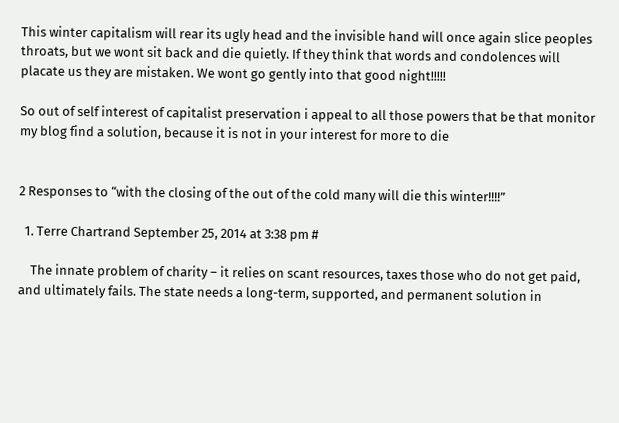This winter capitalism will rear its ugly head and the invisible hand will once again slice peoples throats, but we wont sit back and die quietly. If they think that words and condolences will placate us they are mistaken. We wont go gently into that good night!!!!!

So out of self interest of capitalist preservation i appeal to all those powers that be that monitor my blog find a solution, because it is not in your interest for more to die


2 Responses to “with the closing of the out of the cold many will die this winter!!!!”

  1. Terre Chartrand September 25, 2014 at 3:38 pm #

    The innate problem of charity – it relies on scant resources, taxes those who do not get paid, and ultimately fails. The state needs a long-term, supported, and permanent solution in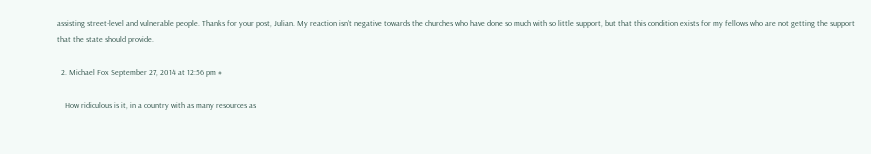assisting street-level and vulnerable people. Thanks for your post, Julian. My reaction isn’t negative towards the churches who have done so much with so little support, but that this condition exists for my fellows who are not getting the support that the state should provide.

  2. Michael Fox September 27, 2014 at 12:56 pm #

    How ridiculous is it, in a country with as many resources as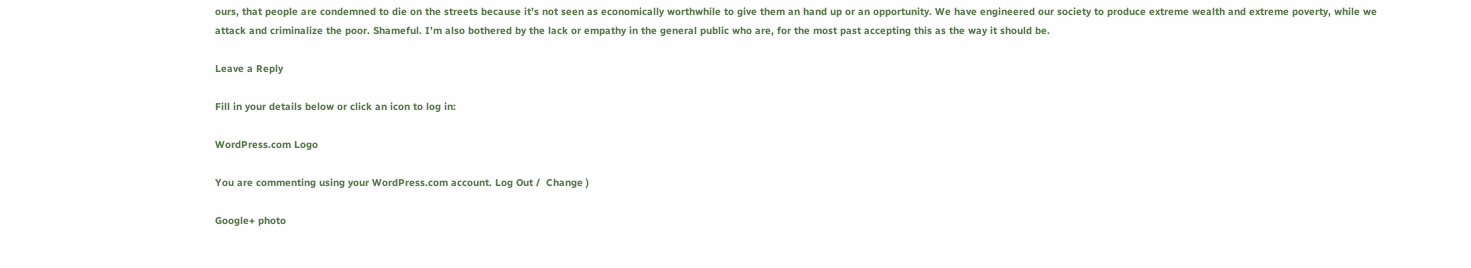ours, that people are condemned to die on the streets because it’s not seen as economically worthwhile to give them an hand up or an opportunity. We have engineered our society to produce extreme wealth and extreme poverty, while we attack and criminalize the poor. Shameful. I’m also bothered by the lack or empathy in the general public who are, for the most past accepting this as the way it should be.

Leave a Reply

Fill in your details below or click an icon to log in:

WordPress.com Logo

You are commenting using your WordPress.com account. Log Out /  Change )

Google+ photo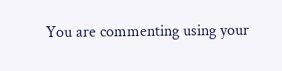You are commenting using your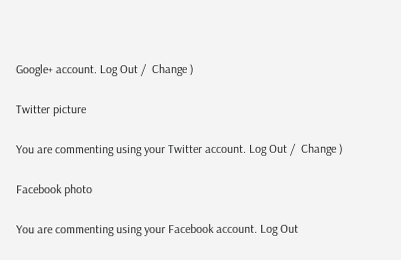Google+ account. Log Out /  Change )

Twitter picture

You are commenting using your Twitter account. Log Out /  Change )

Facebook photo

You are commenting using your Facebook account. Log Out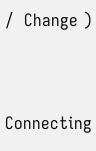/  Change )


Connecting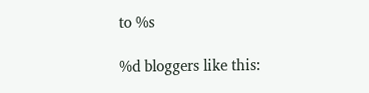to %s

%d bloggers like this: